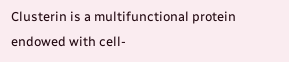Clusterin is a multifunctional protein endowed with cell-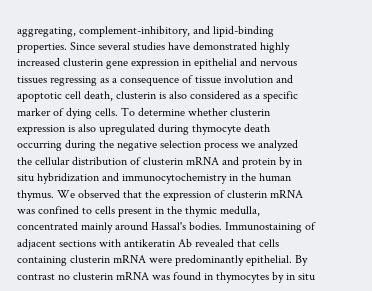aggregating, complement-inhibitory, and lipid-binding properties. Since several studies have demonstrated highly increased clusterin gene expression in epithelial and nervous tissues regressing as a consequence of tissue involution and apoptotic cell death, clusterin is also considered as a specific marker of dying cells. To determine whether clusterin expression is also upregulated during thymocyte death occurring during the negative selection process we analyzed the cellular distribution of clusterin mRNA and protein by in situ hybridization and immunocytochemistry in the human thymus. We observed that the expression of clusterin mRNA was confined to cells present in the thymic medulla, concentrated mainly around Hassal's bodies. Immunostaining of adjacent sections with antikeratin Ab revealed that cells containing clusterin mRNA were predominantly epithelial. By contrast no clusterin mRNA was found in thymocytes by in situ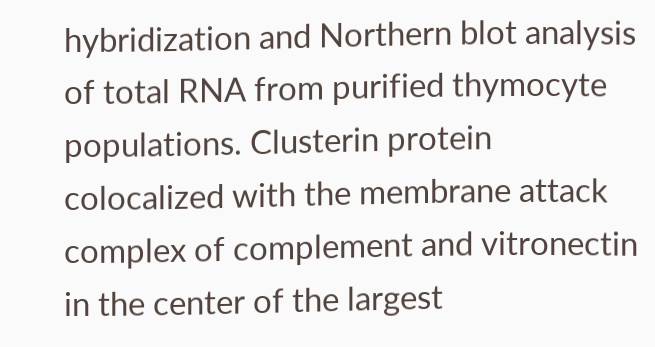hybridization and Northern blot analysis of total RNA from purified thymocyte populations. Clusterin protein colocalized with the membrane attack complex of complement and vitronectin in the center of the largest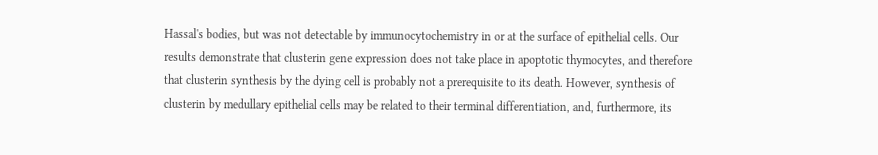Hassal's bodies, but was not detectable by immunocytochemistry in or at the surface of epithelial cells. Our results demonstrate that clusterin gene expression does not take place in apoptotic thymocytes, and therefore that clusterin synthesis by the dying cell is probably not a prerequisite to its death. However, synthesis of clusterin by medullary epithelial cells may be related to their terminal differentiation, and, furthermore, its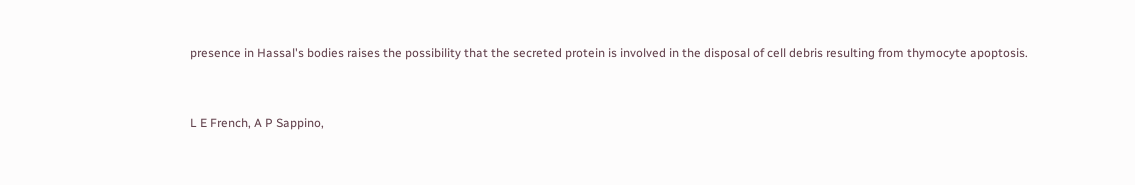presence in Hassal's bodies raises the possibility that the secreted protein is involved in the disposal of cell debris resulting from thymocyte apoptosis.


L E French, A P Sappino,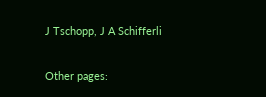J Tschopp, J A Schifferli


Other pages: